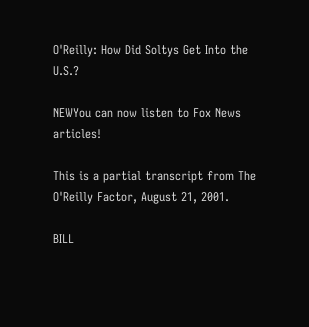O'Reilly: How Did Soltys Get Into the U.S.?

NEWYou can now listen to Fox News articles!

This is a partial transcript from The O'Reilly Factor, August 21, 2001.

BILL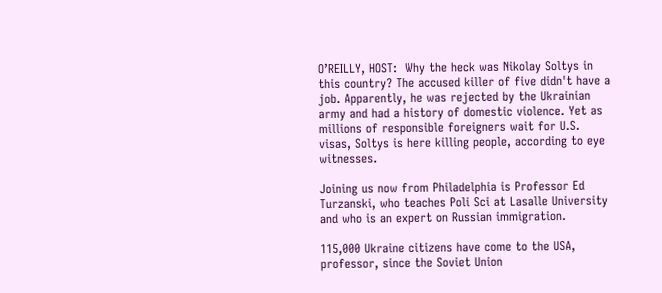O’REILLY, HOST:  Why the heck was Nikolay Soltys in this country? The accused killer of five didn't have a job. Apparently, he was rejected by the Ukrainian army and had a history of domestic violence. Yet as millions of responsible foreigners wait for U.S. visas, Soltys is here killing people, according to eye witnesses.

Joining us now from Philadelphia is Professor Ed Turzanski, who teaches Poli Sci at Lasalle University and who is an expert on Russian immigration.

115,000 Ukraine citizens have come to the USA, professor, since the Soviet Union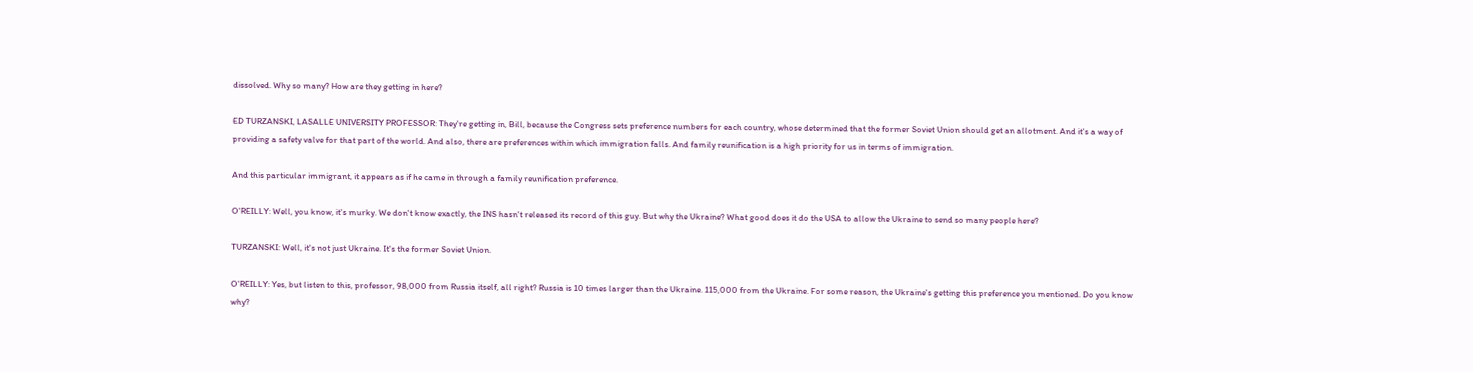dissolved. Why so many? How are they getting in here?

ED TURZANSKI, LASALLE UNIVERSITY PROFESSOR: They're getting in, Bill, because the Congress sets preference numbers for each country, whose determined that the former Soviet Union should get an allotment. And it's a way of providing a safety valve for that part of the world. And also, there are preferences within which immigration falls. And family reunification is a high priority for us in terms of immigration.

And this particular immigrant, it appears as if he came in through a family reunification preference.

O'REILLY: Well, you know, it's murky. We don't know exactly, the INS hasn't released its record of this guy. But why the Ukraine? What good does it do the USA to allow the Ukraine to send so many people here?

TURZANSKI: Well, it's not just Ukraine. It's the former Soviet Union.

O'REILLY: Yes, but listen to this, professor, 98,000 from Russia itself, all right? Russia is 10 times larger than the Ukraine. 115,000 from the Ukraine. For some reason, the Ukraine's getting this preference you mentioned. Do you know why?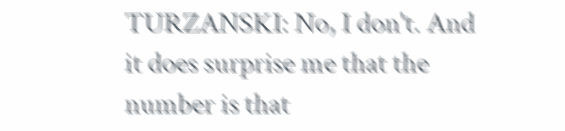TURZANSKI: No, I don't. And it does surprise me that the number is that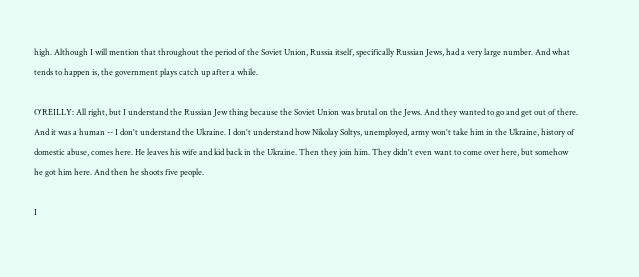high. Although I will mention that throughout the period of the Soviet Union, Russia itself, specifically Russian Jews, had a very large number. And what tends to happen is, the government plays catch up after a while.

O'REILLY: All right, but I understand the Russian Jew thing because the Soviet Union was brutal on the Jews. And they wanted to go and get out of there. And it was a human -- I don't understand the Ukraine. I don't understand how Nikolay Soltys, unemployed, army won't take him in the Ukraine, history of domestic abuse, comes here. He leaves his wife and kid back in the Ukraine. Then they join him. They didn't even want to come over here, but somehow he got him here. And then he shoots five people.

I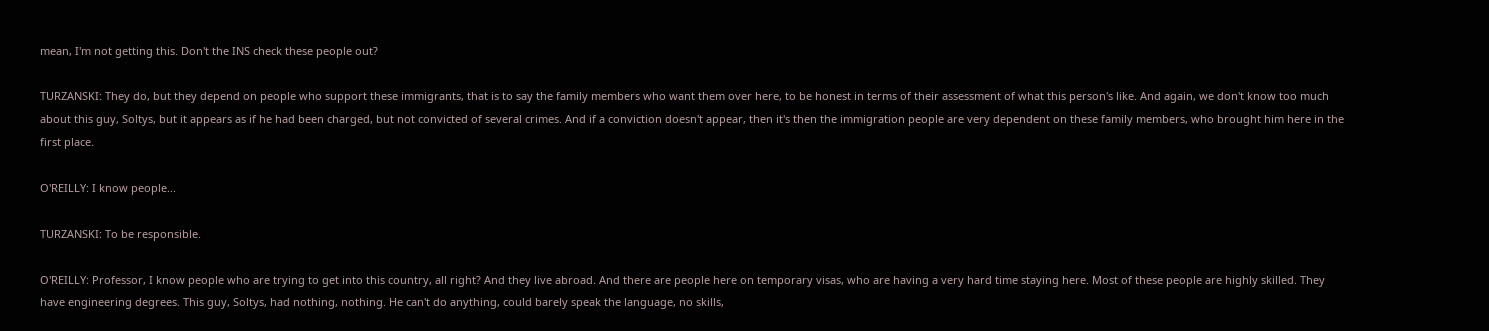mean, I'm not getting this. Don't the INS check these people out?

TURZANSKI: They do, but they depend on people who support these immigrants, that is to say the family members who want them over here, to be honest in terms of their assessment of what this person's like. And again, we don't know too much about this guy, Soltys, but it appears as if he had been charged, but not convicted of several crimes. And if a conviction doesn't appear, then it's then the immigration people are very dependent on these family members, who brought him here in the first place.

O'REILLY: I know people...

TURZANSKI: To be responsible.

O'REILLY: Professor, I know people who are trying to get into this country, all right? And they live abroad. And there are people here on temporary visas, who are having a very hard time staying here. Most of these people are highly skilled. They have engineering degrees. This guy, Soltys, had nothing, nothing. He can't do anything, could barely speak the language, no skills,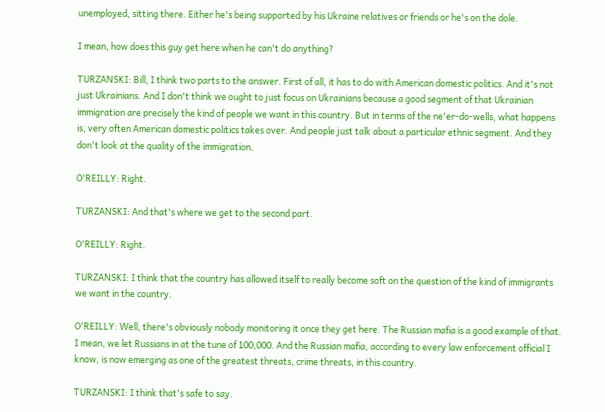unemployed, sitting there. Either he's being supported by his Ukraine relatives or friends or he's on the dole.

I mean, how does this guy get here when he can't do anything?

TURZANSKI: Bill, I think two parts to the answer. First of all, it has to do with American domestic politics. And it's not just Ukrainians. And I don't think we ought to just focus on Ukrainians because a good segment of that Ukrainian immigration are precisely the kind of people we want in this country. But in terms of the ne'er-do-wells, what happens is, very often American domestic politics takes over. And people just talk about a particular ethnic segment. And they don't look at the quality of the immigration.

O'REILLY: Right.

TURZANSKI: And that's where we get to the second part.

O'REILLY: Right.

TURZANSKI: I think that the country has allowed itself to really become soft on the question of the kind of immigrants we want in the country.

O'REILLY: Well, there's obviously nobody monitoring it once they get here. The Russian mafia is a good example of that. I mean, we let Russians in at the tune of 100,000. And the Russian mafia, according to every law enforcement official I know, is now emerging as one of the greatest threats, crime threats, in this country.

TURZANSKI: I think that's safe to say.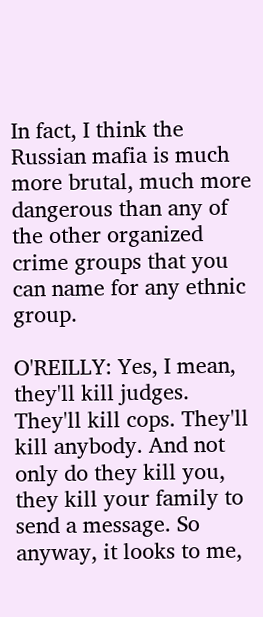In fact, I think the Russian mafia is much more brutal, much more dangerous than any of the other organized crime groups that you can name for any ethnic group.

O'REILLY: Yes, I mean, they'll kill judges. They'll kill cops. They'll kill anybody. And not only do they kill you, they kill your family to send a message. So anyway, it looks to me,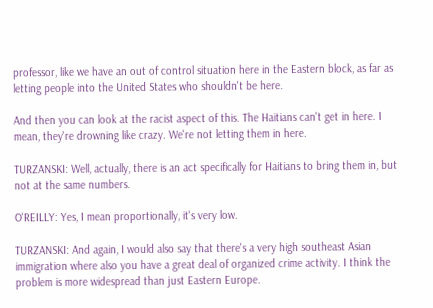professor, like we have an out of control situation here in the Eastern block, as far as letting people into the United States who shouldn't be here.

And then you can look at the racist aspect of this. The Haitians can't get in here. I mean, they're drowning like crazy. We're not letting them in here.

TURZANSKI: Well, actually, there is an act specifically for Haitians to bring them in, but not at the same numbers.

O'REILLY: Yes, I mean proportionally, it's very low.

TURZANSKI: And again, I would also say that there's a very high southeast Asian immigration where also you have a great deal of organized crime activity. I think the problem is more widespread than just Eastern Europe.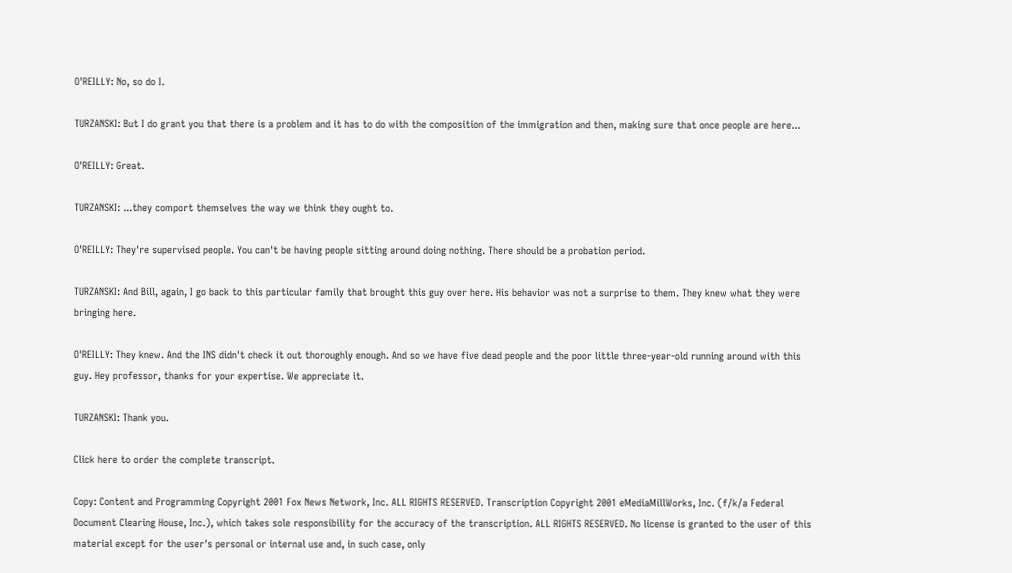O'REILLY: No, so do I.

TURZANSKI: But I do grant you that there is a problem and it has to do with the composition of the immigration and then, making sure that once people are here...

O'REILLY: Great.

TURZANSKI: ...they comport themselves the way we think they ought to.

O'REILLY: They're supervised people. You can't be having people sitting around doing nothing. There should be a probation period.

TURZANSKI: And Bill, again, I go back to this particular family that brought this guy over here. His behavior was not a surprise to them. They knew what they were bringing here.

O'REILLY: They knew. And the INS didn't check it out thoroughly enough. And so we have five dead people and the poor little three-year-old running around with this guy. Hey professor, thanks for your expertise. We appreciate it.

TURZANSKI: Thank you.

Click here to order the complete transcript.

Copy: Content and Programming Copyright 2001 Fox News Network, Inc. ALL RIGHTS RESERVED. Transcription Copyright 2001 eMediaMillWorks, Inc. (f/k/a Federal Document Clearing House, Inc.), which takes sole responsibility for the accuracy of the transcription. ALL RIGHTS RESERVED. No license is granted to the user of this material except for the user's personal or internal use and, in such case, only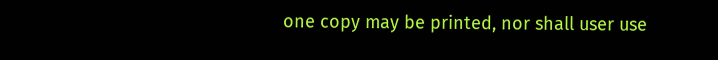one copy may be printed, nor shall user use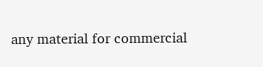any material for commercial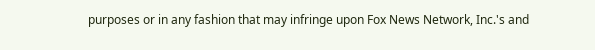purposes or in any fashion that may infringe upon Fox News Network, Inc.'s and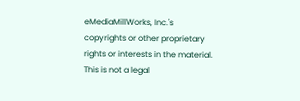eMediaMillWorks, Inc.'s copyrights or other proprietary rights or interests in the material. This is not a legal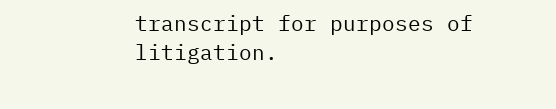transcript for purposes of litigation.